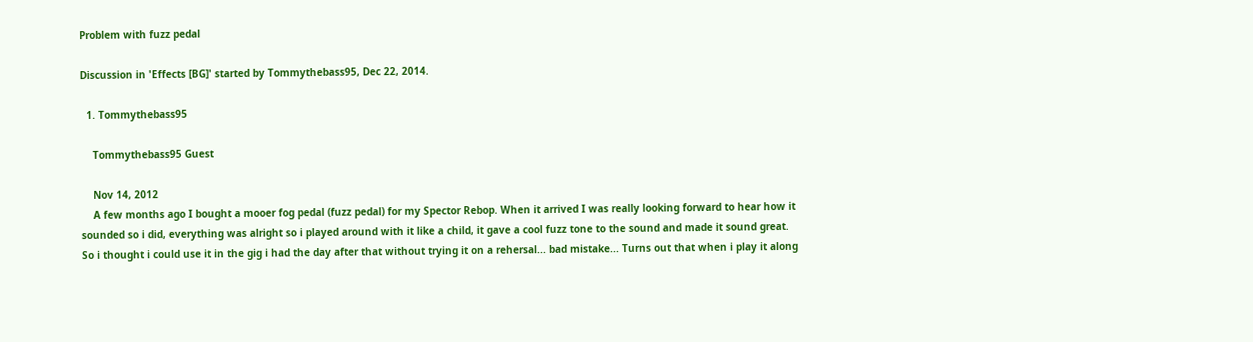Problem with fuzz pedal

Discussion in 'Effects [BG]' started by Tommythebass95, Dec 22, 2014.

  1. Tommythebass95

    Tommythebass95 Guest

    Nov 14, 2012
    A few months ago I bought a mooer fog pedal (fuzz pedal) for my Spector Rebop. When it arrived I was really looking forward to hear how it sounded so i did, everything was alright so i played around with it like a child, it gave a cool fuzz tone to the sound and made it sound great. So i thought i could use it in the gig i had the day after that without trying it on a rehersal... bad mistake... Turns out that when i play it along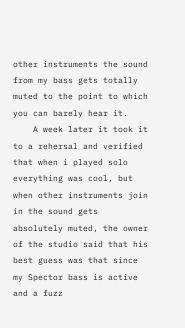other instruments the sound from my bass gets totally muted to the point to which you can barely hear it.
    A week later it took it to a rehersal and verified that when i played solo everything was cool, but when other instruments join in the sound gets absolutely muted, the owner of the studio said that his best guess was that since my Spector bass is active and a fuzz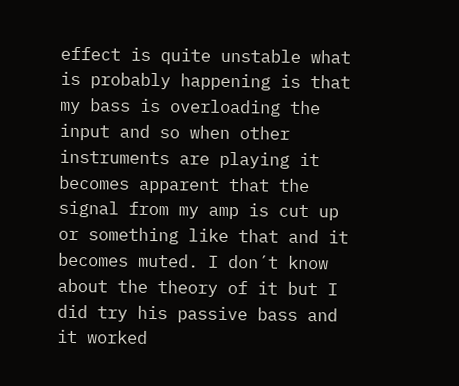effect is quite unstable what is probably happening is that my bass is overloading the input and so when other instruments are playing it becomes apparent that the signal from my amp is cut up or something like that and it becomes muted. I don´t know about the theory of it but I did try his passive bass and it worked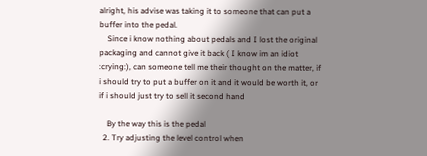alright, his advise was taking it to someone that can put a buffer into the pedal.
    Since i know nothing about pedals and I lost the original packaging and cannot give it back ( I know im an idiot :crying:), can someone tell me their thought on the matter, if i should try to put a buffer on it and it would be worth it, or if i should just try to sell it second hand

    By the way this is the pedal
  2. Try adjusting the level control when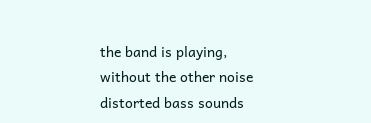the band is playing, without the other noise distorted bass sounds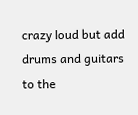crazy loud but add drums and guitars to the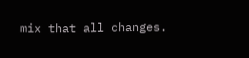mix that all changes.